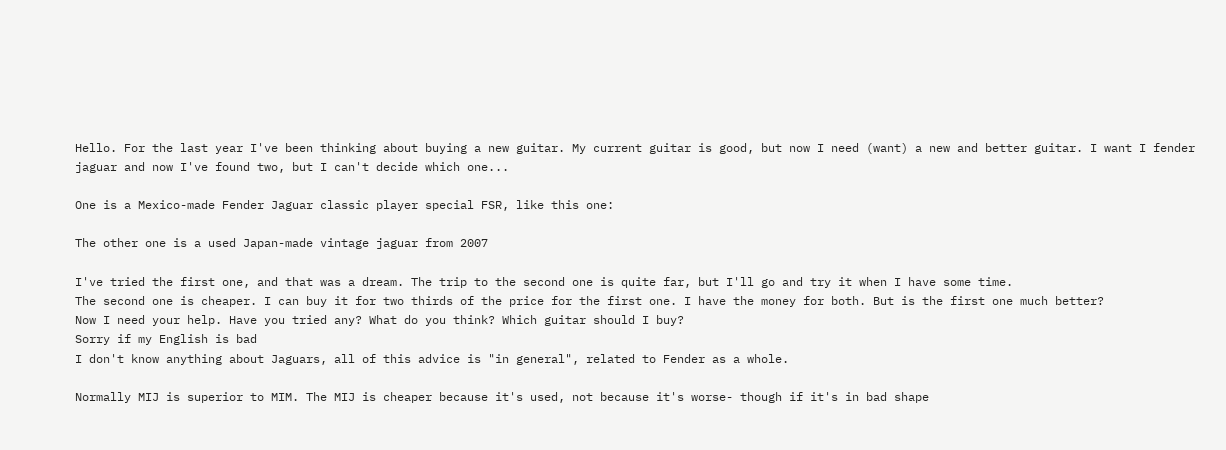Hello. For the last year I've been thinking about buying a new guitar. My current guitar is good, but now I need (want) a new and better guitar. I want I fender jaguar and now I've found two, but I can't decide which one...

One is a Mexico-made Fender Jaguar classic player special FSR, like this one:

The other one is a used Japan-made vintage jaguar from 2007

I've tried the first one, and that was a dream. The trip to the second one is quite far, but I'll go and try it when I have some time.
The second one is cheaper. I can buy it for two thirds of the price for the first one. I have the money for both. But is the first one much better?
Now I need your help. Have you tried any? What do you think? Which guitar should I buy?
Sorry if my English is bad
I don't know anything about Jaguars, all of this advice is "in general", related to Fender as a whole.

Normally MIJ is superior to MIM. The MIJ is cheaper because it's used, not because it's worse- though if it's in bad shape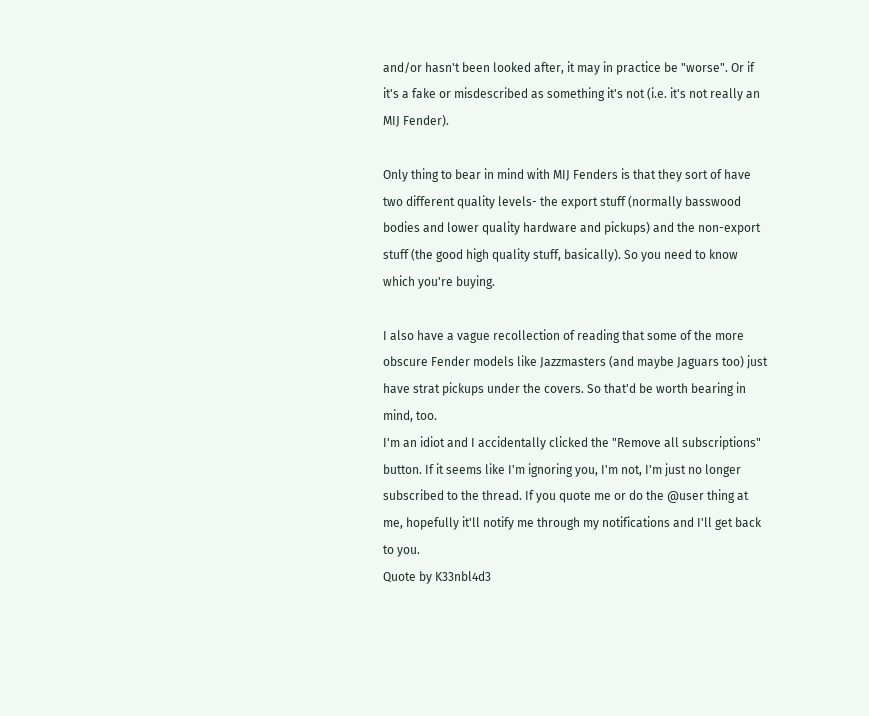and/or hasn't been looked after, it may in practice be "worse". Or if it's a fake or misdescribed as something it's not (i.e. it's not really an MIJ Fender).

Only thing to bear in mind with MIJ Fenders is that they sort of have two different quality levels- the export stuff (normally basswood bodies and lower quality hardware and pickups) and the non-export stuff (the good high quality stuff, basically). So you need to know which you're buying.

I also have a vague recollection of reading that some of the more obscure Fender models like Jazzmasters (and maybe Jaguars too) just have strat pickups under the covers. So that'd be worth bearing in mind, too.
I'm an idiot and I accidentally clicked the "Remove all subscriptions" button. If it seems like I'm ignoring you, I'm not, I'm just no longer subscribed to the thread. If you quote me or do the @user thing at me, hopefully it'll notify me through my notifications and I'll get back to you.
Quote by K33nbl4d3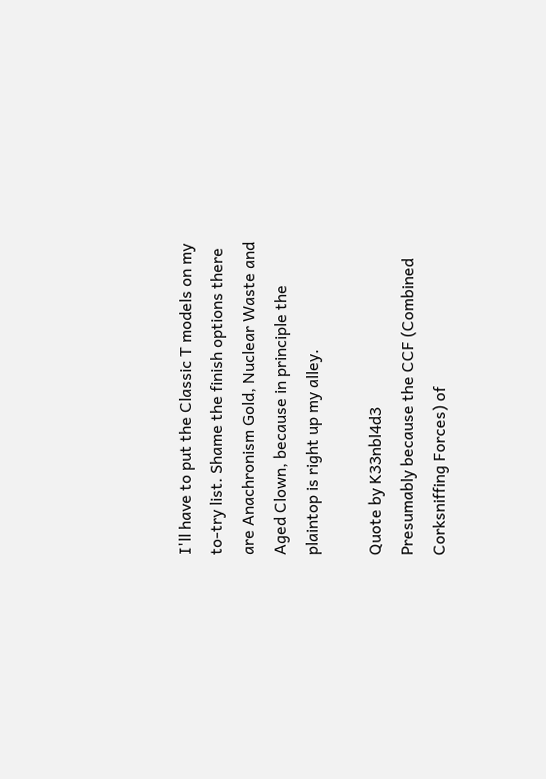I'll have to put the Classic T models on my to-try list. Shame the finish options there are Anachronism Gold, Nuclear Waste and Aged Clown, because in principle the plaintop is right up my alley.

Quote by K33nbl4d3
Presumably because the CCF (Combined Corksniffing Forces) of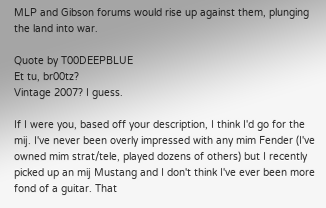MLP and Gibson forums would rise up against them, plunging the land into war.

Quote by T00DEEPBLUE
Et tu, br00tz?
Vintage 2007? I guess.

If I were you, based off your description, I think I'd go for the mij. I've never been overly impressed with any mim Fender (I've owned mim strat/tele, played dozens of others) but I recently picked up an mij Mustang and I don't think I've ever been more fond of a guitar. That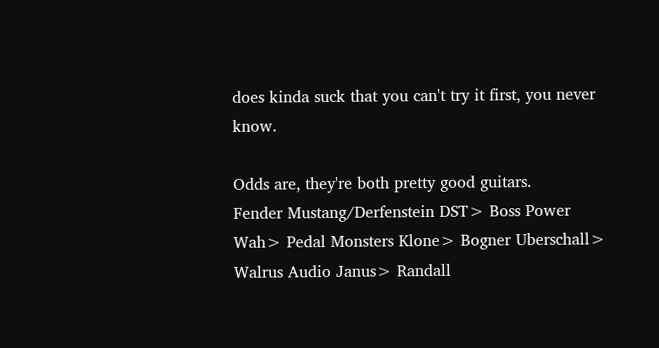does kinda suck that you can't try it first, you never know.

Odds are, they're both pretty good guitars.
Fender Mustang/Derfenstein DST> Boss Power Wah> Pedal Monsters Klone> Bogner Uberschall> Walrus Audio Janus> Randall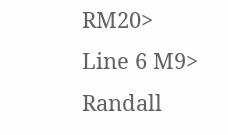RM20> Line 6 M9> Randall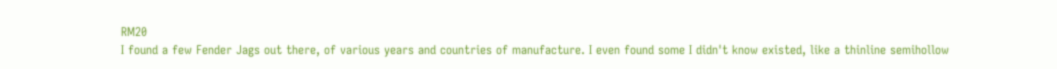RM20
I found a few Fender Jags out there, of various years and countries of manufacture. I even found some I didn't know existed, like a thinline semihollow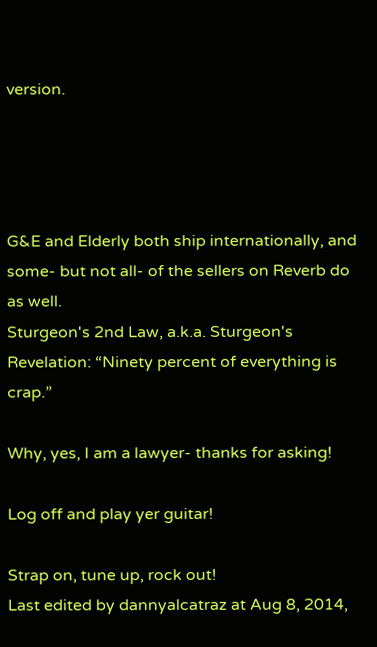version.




G&E and Elderly both ship internationally, and some- but not all- of the sellers on Reverb do as well.
Sturgeon's 2nd Law, a.k.a. Sturgeon's Revelation: “Ninety percent of everything is crap.”

Why, yes, I am a lawyer- thanks for asking!

Log off and play yer guitar!

Strap on, tune up, rock out!
Last edited by dannyalcatraz at Aug 8, 2014,